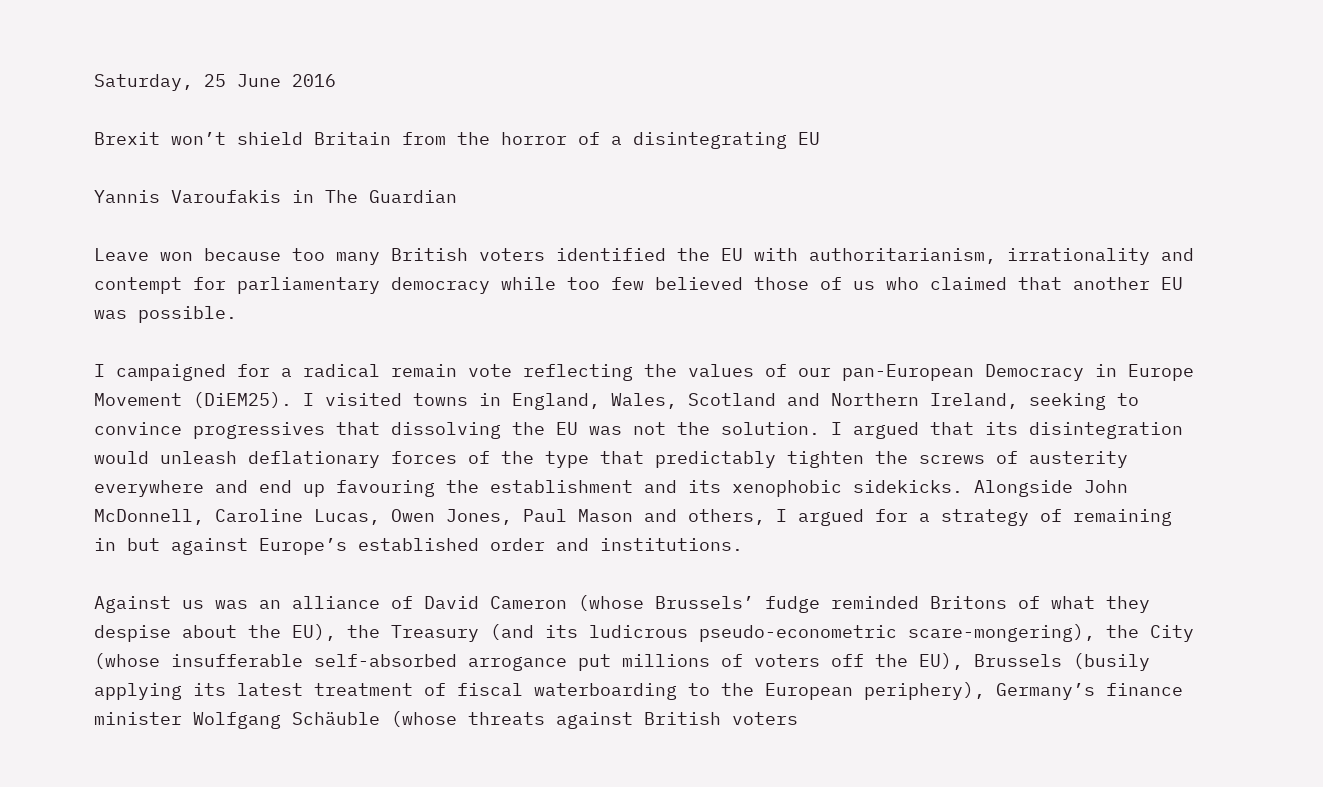Saturday, 25 June 2016

Brexit won’t shield Britain from the horror of a disintegrating EU

Yannis Varoufakis in The Guardian

Leave won because too many British voters identified the EU with authoritarianism, irrationality and contempt for parliamentary democracy while too few believed those of us who claimed that another EU was possible.

I campaigned for a radical remain vote reflecting the values of our pan-European Democracy in Europe Movement (DiEM25). I visited towns in England, Wales, Scotland and Northern Ireland, seeking to convince progressives that dissolving the EU was not the solution. I argued that its disintegration would unleash deflationary forces of the type that predictably tighten the screws of austerity everywhere and end up favouring the establishment and its xenophobic sidekicks. Alongside John McDonnell, Caroline Lucas, Owen Jones, Paul Mason and others, I argued for a strategy of remaining in but against Europe’s established order and institutions.

Against us was an alliance of David Cameron (whose Brussels’ fudge reminded Britons of what they despise about the EU), the Treasury (and its ludicrous pseudo-econometric scare-mongering), the City (whose insufferable self-absorbed arrogance put millions of voters off the EU), Brussels (busily applying its latest treatment of fiscal waterboarding to the European periphery), Germany’s finance minister Wolfgang Schäuble (whose threats against British voters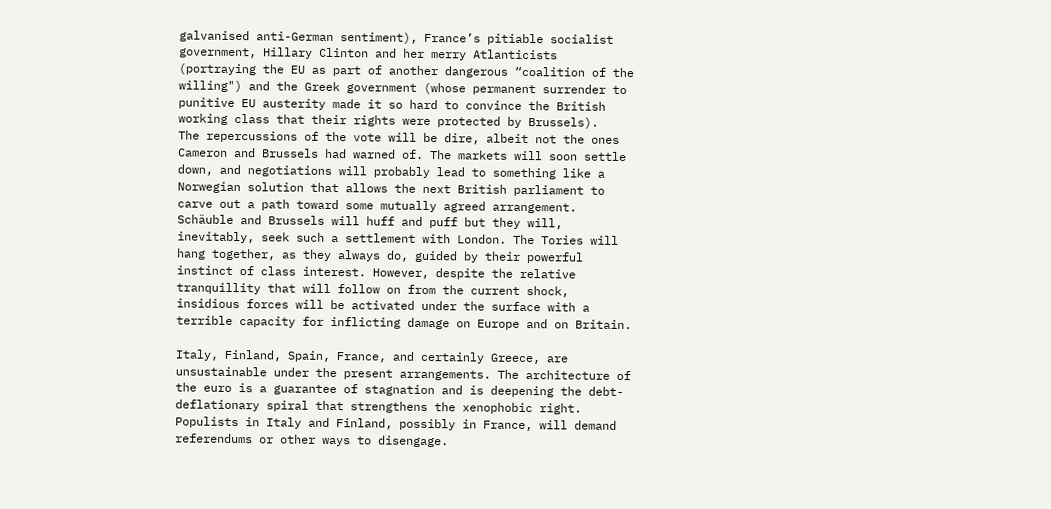galvanised anti-German sentiment), France’s pitiable socialist government, Hillary Clinton and her merry Atlanticists (portraying the EU as part of another dangerous “coalition of the willing") and the Greek government (whose permanent surrender to punitive EU austerity made it so hard to convince the British working class that their rights were protected by Brussels).
The repercussions of the vote will be dire, albeit not the ones Cameron and Brussels had warned of. The markets will soon settle down, and negotiations will probably lead to something like a Norwegian solution that allows the next British parliament to carve out a path toward some mutually agreed arrangement. Schäuble and Brussels will huff and puff but they will, inevitably, seek such a settlement with London. The Tories will hang together, as they always do, guided by their powerful instinct of class interest. However, despite the relative tranquillity that will follow on from the current shock, insidious forces will be activated under the surface with a terrible capacity for inflicting damage on Europe and on Britain.

Italy, Finland, Spain, France, and certainly Greece, are unsustainable under the present arrangements. The architecture of the euro is a guarantee of stagnation and is deepening the debt-deflationary spiral that strengthens the xenophobic right. Populists in Italy and Finland, possibly in France, will demand referendums or other ways to disengage.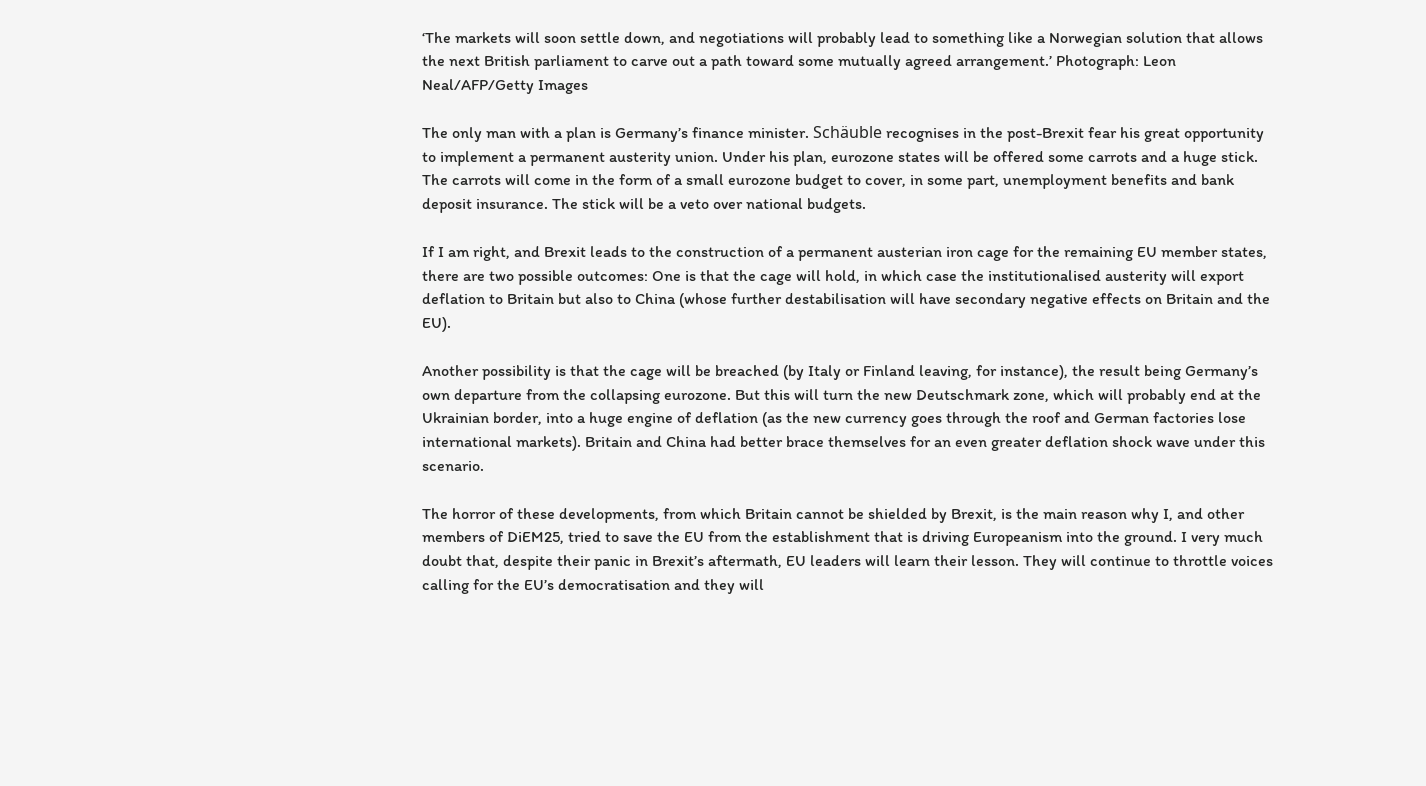‘The markets will soon settle down, and negotiations will probably lead to something like a Norwegian solution that allows the next British parliament to carve out a path toward some mutually agreed arrangement.’ Photograph: Leon Neal/AFP/Getty Images

The only man with a plan is Germany’s finance minister. Schäuble recognises in the post-Brexit fear his great opportunity to implement a permanent austerity union. Under his plan, eurozone states will be offered some carrots and a huge stick. The carrots will come in the form of a small eurozone budget to cover, in some part, unemployment benefits and bank deposit insurance. The stick will be a veto over national budgets.

If I am right, and Brexit leads to the construction of a permanent austerian iron cage for the remaining EU member states, there are two possible outcomes: One is that the cage will hold, in which case the institutionalised austerity will export deflation to Britain but also to China (whose further destabilisation will have secondary negative effects on Britain and the EU).

Another possibility is that the cage will be breached (by Italy or Finland leaving, for instance), the result being Germany’s own departure from the collapsing eurozone. But this will turn the new Deutschmark zone, which will probably end at the Ukrainian border, into a huge engine of deflation (as the new currency goes through the roof and German factories lose international markets). Britain and China had better brace themselves for an even greater deflation shock wave under this scenario.

The horror of these developments, from which Britain cannot be shielded by Brexit, is the main reason why I, and other members of DiEM25, tried to save the EU from the establishment that is driving Europeanism into the ground. I very much doubt that, despite their panic in Brexit’s aftermath, EU leaders will learn their lesson. They will continue to throttle voices calling for the EU’s democratisation and they will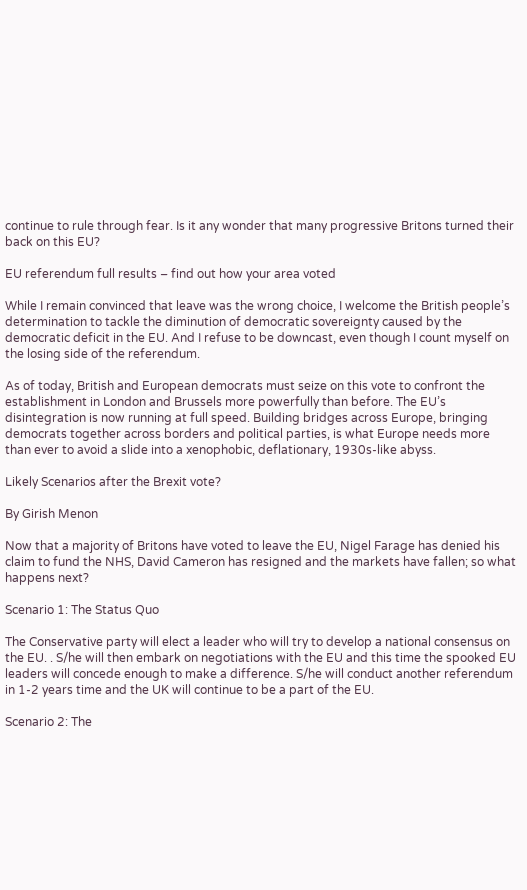continue to rule through fear. Is it any wonder that many progressive Britons turned their back on this EU?

EU referendum full results – find out how your area voted

While I remain convinced that leave was the wrong choice, I welcome the British people’s determination to tackle the diminution of democratic sovereignty caused by the democratic deficit in the EU. And I refuse to be downcast, even though I count myself on the losing side of the referendum.

As of today, British and European democrats must seize on this vote to confront the establishment in London and Brussels more powerfully than before. The EU’s disintegration is now running at full speed. Building bridges across Europe, bringing democrats together across borders and political parties, is what Europe needs more than ever to avoid a slide into a xenophobic, deflationary, 1930s-like abyss.

Likely Scenarios after the Brexit vote?

By Girish Menon

Now that a majority of Britons have voted to leave the EU, Nigel Farage has denied his claim to fund the NHS, David Cameron has resigned and the markets have fallen; so what happens next?

Scenario 1: The Status Quo

The Conservative party will elect a leader who will try to develop a national consensus on the EU. . S/he will then embark on negotiations with the EU and this time the spooked EU leaders will concede enough to make a difference. S/he will conduct another referendum in 1-2 years time and the UK will continue to be a part of the EU.

Scenario 2: The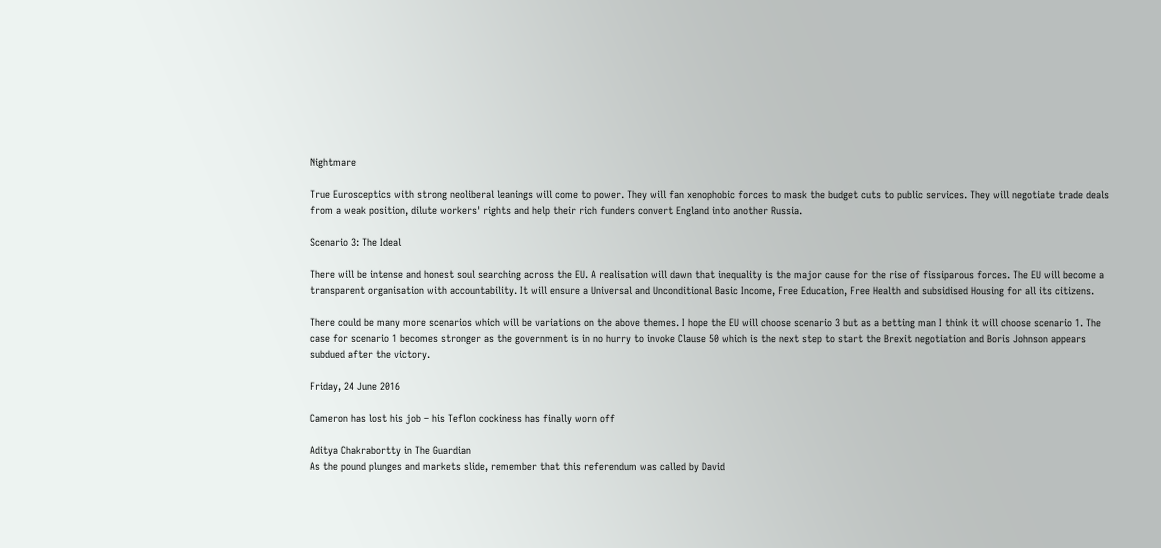Nightmare

True Eurosceptics with strong neoliberal leanings will come to power. They will fan xenophobic forces to mask the budget cuts to public services. They will negotiate trade deals from a weak position, dilute workers' rights and help their rich funders convert England into another Russia.

Scenario 3: The Ideal

There will be intense and honest soul searching across the EU. A realisation will dawn that inequality is the major cause for the rise of fissiparous forces. The EU will become a transparent organisation with accountability. It will ensure a Universal and Unconditional Basic Income, Free Education, Free Health and subsidised Housing for all its citizens.

There could be many more scenarios which will be variations on the above themes. I hope the EU will choose scenario 3 but as a betting man I think it will choose scenario 1. The case for scenario 1 becomes stronger as the government is in no hurry to invoke Clause 50 which is the next step to start the Brexit negotiation and Boris Johnson appears subdued after the victory.

Friday, 24 June 2016

Cameron has lost his job – his Teflon cockiness has finally worn off

Aditya Chakrabortty in The Guardian
As the pound plunges and markets slide, remember that this referendum was called by David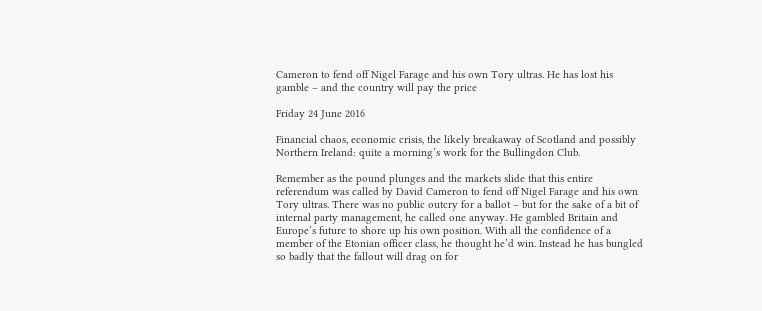Cameron to fend off Nigel Farage and his own Tory ultras. He has lost his gamble – and the country will pay the price

Friday 24 June 2016

Financial chaos, economic crisis, the likely breakaway of Scotland and possibly Northern Ireland: quite a morning’s work for the Bullingdon Club.

Remember as the pound plunges and the markets slide that this entire referendum was called by David Cameron to fend off Nigel Farage and his own Tory ultras. There was no public outcry for a ballot – but for the sake of a bit of internal party management, he called one anyway. He gambled Britain and Europe’s future to shore up his own position. With all the confidence of a member of the Etonian officer class, he thought he’d win. Instead he has bungled so badly that the fallout will drag on for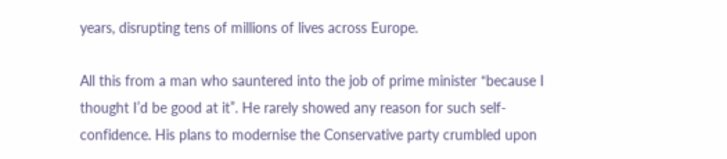years, disrupting tens of millions of lives across Europe.

All this from a man who sauntered into the job of prime minister “because I thought I’d be good at it”. He rarely showed any reason for such self-confidence. His plans to modernise the Conservative party crumbled upon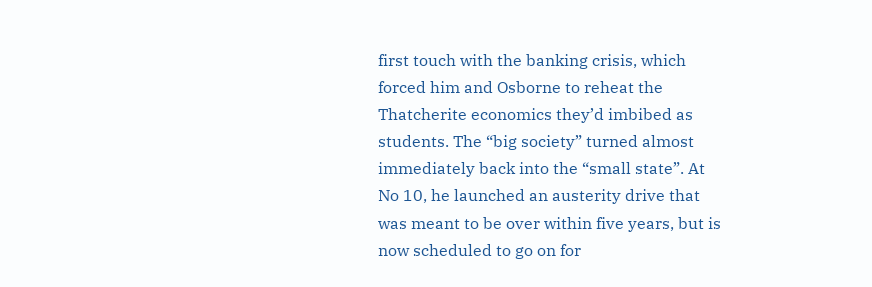first touch with the banking crisis, which forced him and Osborne to reheat the Thatcherite economics they’d imbibed as students. The “big society” turned almost immediately back into the “small state”. At No 10, he launched an austerity drive that was meant to be over within five years, but is now scheduled to go on for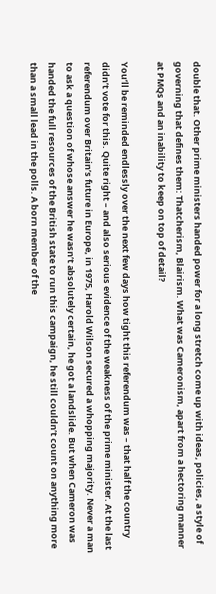double that. Other prime ministers handed power for a long stretch come up with ideas, policies, a style of governing that defines them: Thatcherism, Blairism. What was Cameronism, apart from a hectoring manner at PMQs and an inability to keep on top of detail?

You’ll be reminded endlessly over the next few days how tight this referendum was – that half the country didn’t vote for this. Quite right – and also serious evidence of the weakness of the prime minister. At the last referendum over Britain’s future in Europe, in 1975, Harold Wilson secured a whopping majority. Never a man to ask a question of whose answer he wasn’t absolutely certain, he got a landslide. But when Cameron was handed the full resources of the British state to run this campaign, he still couldn’t count on anything more than a small lead in the polls. A born member of the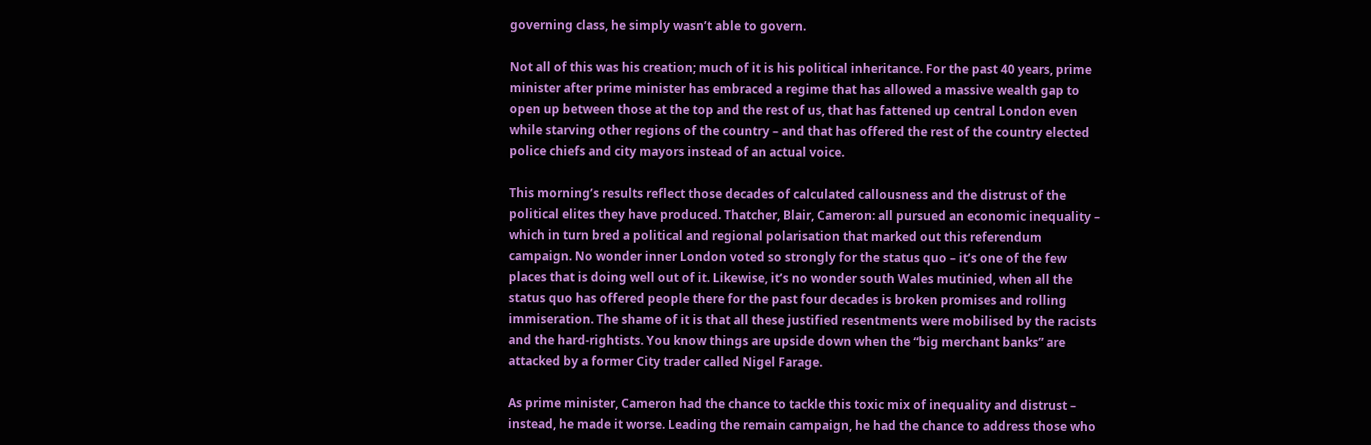governing class, he simply wasn’t able to govern.

Not all of this was his creation; much of it is his political inheritance. For the past 40 years, prime minister after prime minister has embraced a regime that has allowed a massive wealth gap to open up between those at the top and the rest of us, that has fattened up central London even while starving other regions of the country – and that has offered the rest of the country elected police chiefs and city mayors instead of an actual voice.

This morning’s results reflect those decades of calculated callousness and the distrust of the political elites they have produced. Thatcher, Blair, Cameron: all pursued an economic inequality – which in turn bred a political and regional polarisation that marked out this referendum campaign. No wonder inner London voted so strongly for the status quo – it’s one of the few places that is doing well out of it. Likewise, it’s no wonder south Wales mutinied, when all the status quo has offered people there for the past four decades is broken promises and rolling immiseration. The shame of it is that all these justified resentments were mobilised by the racists and the hard-rightists. You know things are upside down when the “big merchant banks” are attacked by a former City trader called Nigel Farage.

As prime minister, Cameron had the chance to tackle this toxic mix of inequality and distrust – instead, he made it worse. Leading the remain campaign, he had the chance to address those who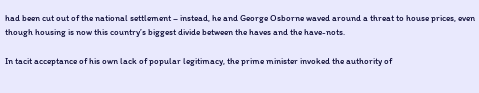had been cut out of the national settlement – instead, he and George Osborne waved around a threat to house prices, even though housing is now this country’s biggest divide between the haves and the have-nots.

In tacit acceptance of his own lack of popular legitimacy, the prime minister invoked the authority of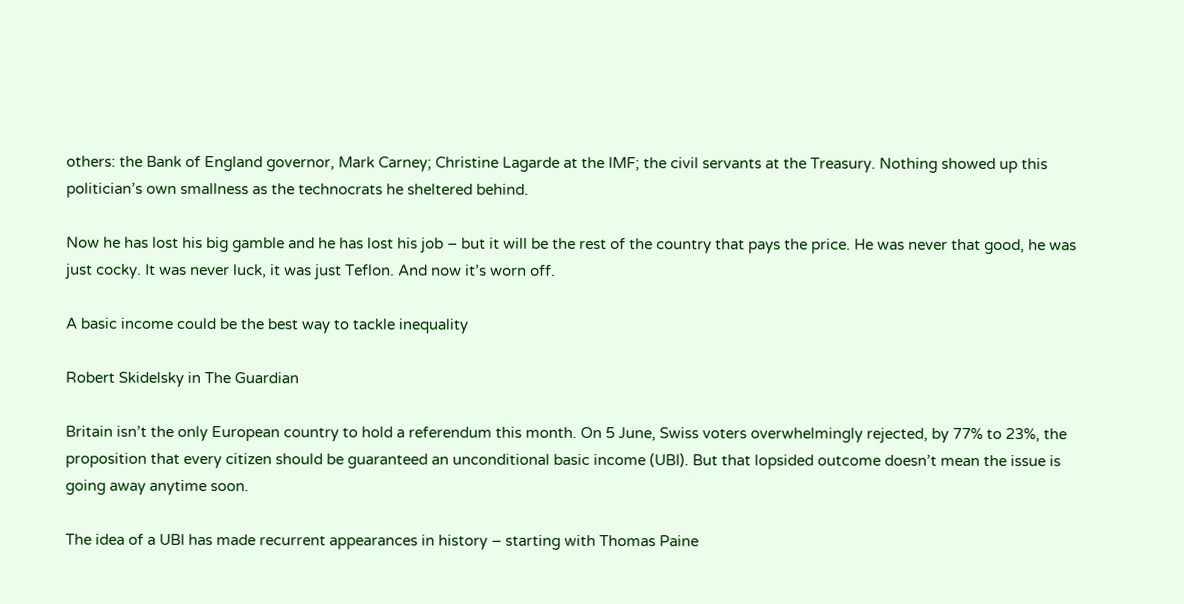others: the Bank of England governor, Mark Carney; Christine Lagarde at the IMF; the civil servants at the Treasury. Nothing showed up this politician’s own smallness as the technocrats he sheltered behind.

Now he has lost his big gamble and he has lost his job – but it will be the rest of the country that pays the price. He was never that good, he was just cocky. It was never luck, it was just Teflon. And now it’s worn off.

A basic income could be the best way to tackle inequality

Robert Skidelsky in The Guardian

Britain isn’t the only European country to hold a referendum this month. On 5 June, Swiss voters overwhelmingly rejected, by 77% to 23%, the proposition that every citizen should be guaranteed an unconditional basic income (UBI). But that lopsided outcome doesn’t mean the issue is going away anytime soon.

The idea of a UBI has made recurrent appearances in history – starting with Thomas Paine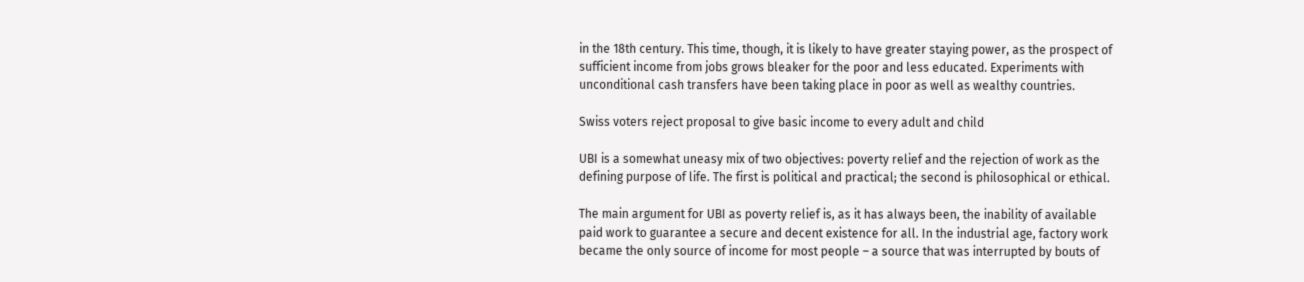in the 18th century. This time, though, it is likely to have greater staying power, as the prospect of sufficient income from jobs grows bleaker for the poor and less educated. Experiments with unconditional cash transfers have been taking place in poor as well as wealthy countries.

Swiss voters reject proposal to give basic income to every adult and child

UBI is a somewhat uneasy mix of two objectives: poverty relief and the rejection of work as the defining purpose of life. The first is political and practical; the second is philosophical or ethical.

The main argument for UBI as poverty relief is, as it has always been, the inability of available paid work to guarantee a secure and decent existence for all. In the industrial age, factory work became the only source of income for most people – a source that was interrupted by bouts of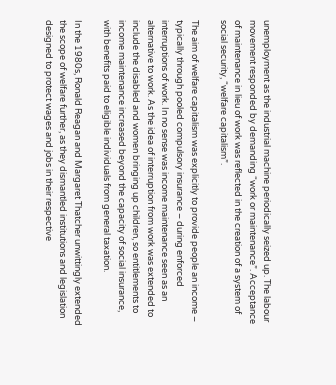unemployment as the industrial machine periodically seized up. The labour movement responded by demanding “work or maintenance”. Acceptance of maintenance in lieu of work was reflected in the creation of a system of social security, “welfare capitalism”.

The aim of welfare capitalism was explicitly to provide people an income – typically through pooled compulsory insurance – during enforced interruptions of work. In no sense was income maintenance seen as an alternative to work. As the idea of interruption from work was extended to include the disabled and women bringing up children, so entitlements to income maintenance increased beyond the capacity of social insurance, with benefits paid to eligible individuals from general taxation.

In the 1980s, Ronald Reagan and Margaret Thatcher unwittingly extended the scope of welfare further, as they dismantled institutions and legislation designed to protect wages and jobs in their respective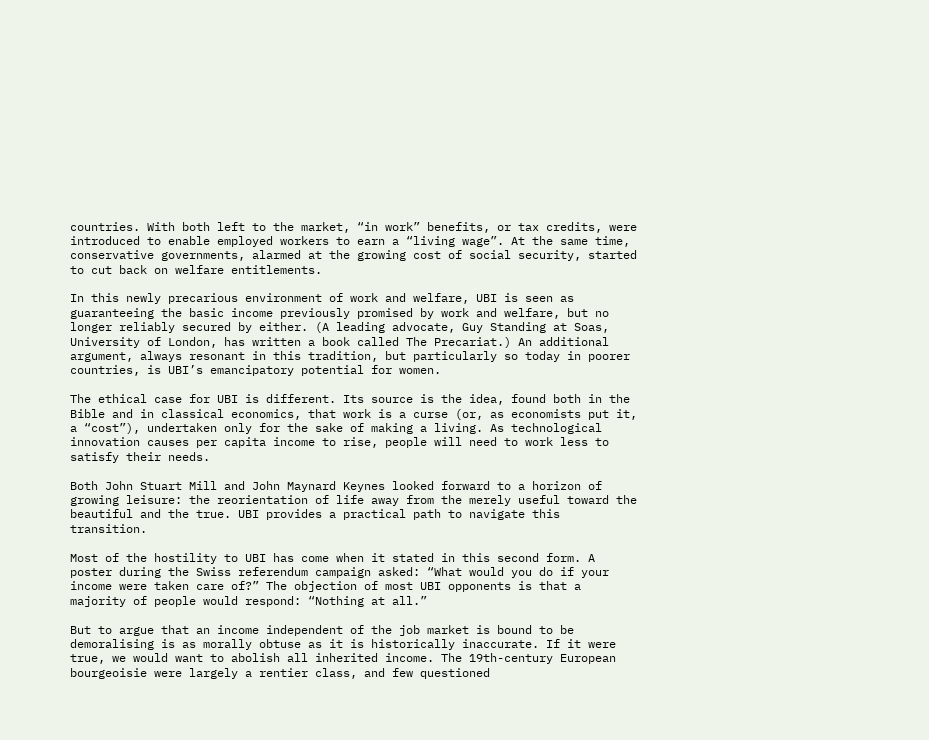countries. With both left to the market, “in work” benefits, or tax credits, were introduced to enable employed workers to earn a “living wage”. At the same time, conservative governments, alarmed at the growing cost of social security, started to cut back on welfare entitlements.

In this newly precarious environment of work and welfare, UBI is seen as guaranteeing the basic income previously promised by work and welfare, but no longer reliably secured by either. (A leading advocate, Guy Standing at Soas, University of London, has written a book called The Precariat.) An additional argument, always resonant in this tradition, but particularly so today in poorer countries, is UBI’s emancipatory potential for women.

The ethical case for UBI is different. Its source is the idea, found both in the Bible and in classical economics, that work is a curse (or, as economists put it, a “cost”), undertaken only for the sake of making a living. As technological innovation causes per capita income to rise, people will need to work less to satisfy their needs.

Both John Stuart Mill and John Maynard Keynes looked forward to a horizon of growing leisure: the reorientation of life away from the merely useful toward the beautiful and the true. UBI provides a practical path to navigate this transition.

Most of the hostility to UBI has come when it stated in this second form. A poster during the Swiss referendum campaign asked: “What would you do if your income were taken care of?” The objection of most UBI opponents is that a majority of people would respond: “Nothing at all.”

But to argue that an income independent of the job market is bound to be demoralising is as morally obtuse as it is historically inaccurate. If it were true, we would want to abolish all inherited income. The 19th-century European bourgeoisie were largely a rentier class, and few questioned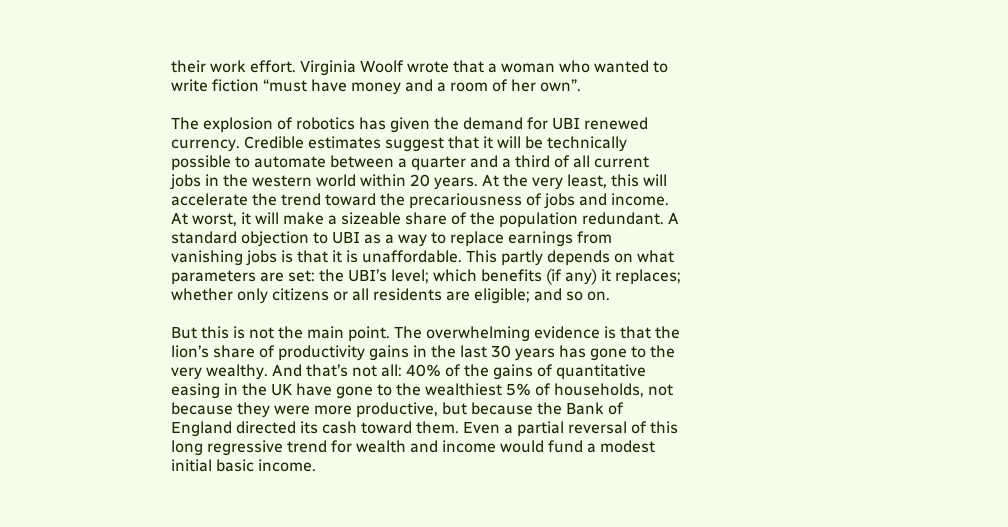their work effort. Virginia Woolf wrote that a woman who wanted to write fiction “must have money and a room of her own”.

The explosion of robotics has given the demand for UBI renewed currency. Credible estimates suggest that it will be technically possible to automate between a quarter and a third of all current jobs in the western world within 20 years. At the very least, this will accelerate the trend toward the precariousness of jobs and income. At worst, it will make a sizeable share of the population redundant. A standard objection to UBI as a way to replace earnings from vanishing jobs is that it is unaffordable. This partly depends on what parameters are set: the UBI’s level; which benefits (if any) it replaces; whether only citizens or all residents are eligible; and so on.

But this is not the main point. The overwhelming evidence is that the lion’s share of productivity gains in the last 30 years has gone to the very wealthy. And that’s not all: 40% of the gains of quantitative easing in the UK have gone to the wealthiest 5% of households, not because they were more productive, but because the Bank of England directed its cash toward them. Even a partial reversal of this long regressive trend for wealth and income would fund a modest initial basic income.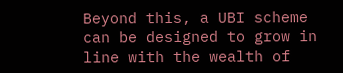Beyond this, a UBI scheme can be designed to grow in line with the wealth of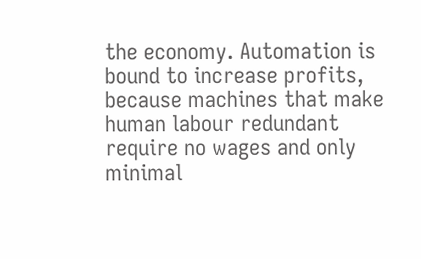the economy. Automation is bound to increase profits, because machines that make human labour redundant require no wages and only minimal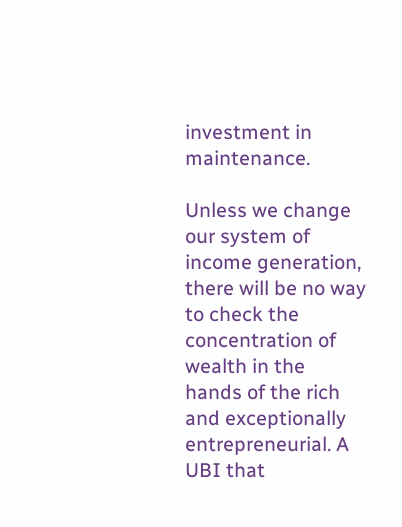investment in maintenance.

Unless we change our system of income generation, there will be no way to check the concentration of wealth in the hands of the rich and exceptionally entrepreneurial. A UBI that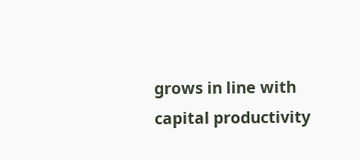grows in line with capital productivity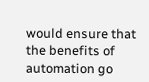would ensure that the benefits of automation go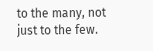to the many, not just to the few.